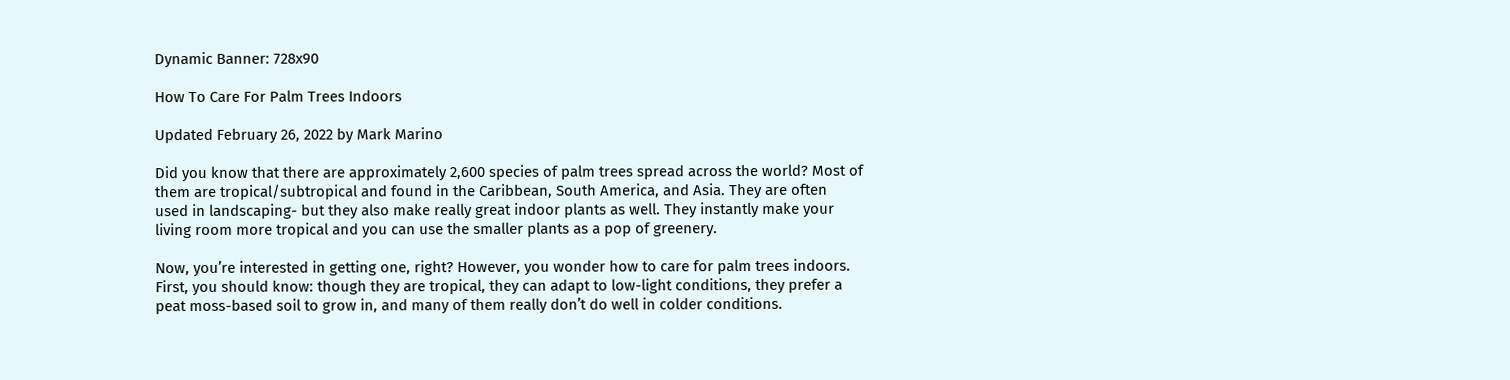Dynamic Banner: 728x90

How To Care For Palm Trees Indoors

Updated February 26, 2022 by Mark Marino

Did you know that there are approximately 2,600 species of palm trees spread across the world? Most of them are tropical/subtropical and found in the Caribbean, South America, and Asia. They are often used in landscaping- but they also make really great indoor plants as well. They instantly make your living room more tropical and you can use the smaller plants as a pop of greenery.

Now, you’re interested in getting one, right? However, you wonder how to care for palm trees indoors. First, you should know: though they are tropical, they can adapt to low-light conditions, they prefer a peat moss-based soil to grow in, and many of them really don’t do well in colder conditions.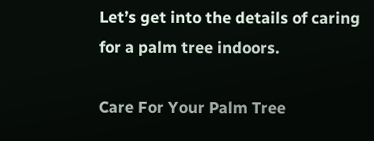Let’s get into the details of caring for a palm tree indoors.

Care For Your Palm Tree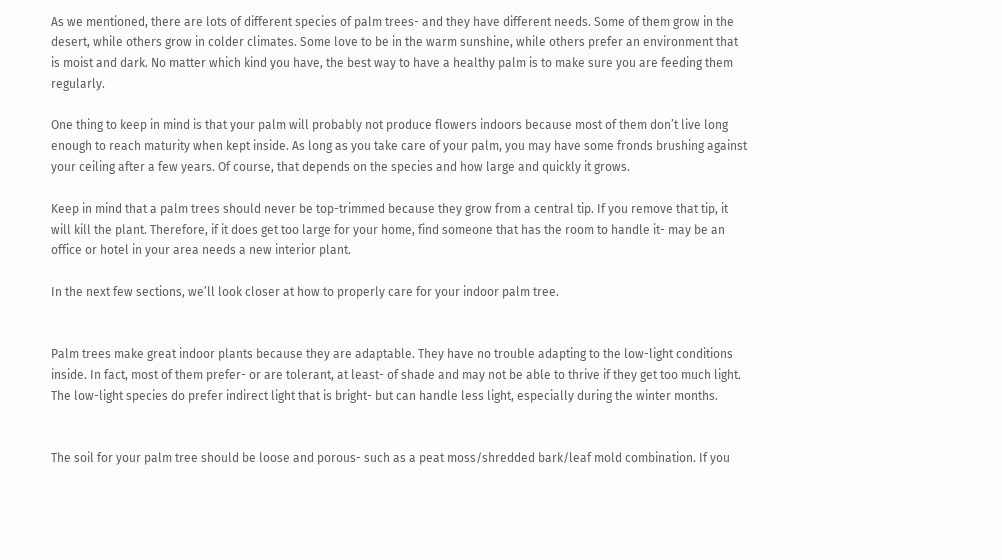As we mentioned, there are lots of different species of palm trees- and they have different needs. Some of them grow in the desert, while others grow in colder climates. Some love to be in the warm sunshine, while others prefer an environment that is moist and dark. No matter which kind you have, the best way to have a healthy palm is to make sure you are feeding them regularly.

One thing to keep in mind is that your palm will probably not produce flowers indoors because most of them don’t live long enough to reach maturity when kept inside. As long as you take care of your palm, you may have some fronds brushing against your ceiling after a few years. Of course, that depends on the species and how large and quickly it grows.

Keep in mind that a palm trees should never be top-trimmed because they grow from a central tip. If you remove that tip, it will kill the plant. Therefore, if it does get too large for your home, find someone that has the room to handle it- may be an office or hotel in your area needs a new interior plant.

In the next few sections, we’ll look closer at how to properly care for your indoor palm tree.


Palm trees make great indoor plants because they are adaptable. They have no trouble adapting to the low-light conditions inside. In fact, most of them prefer- or are tolerant, at least- of shade and may not be able to thrive if they get too much light. The low-light species do prefer indirect light that is bright- but can handle less light, especially during the winter months.


The soil for your palm tree should be loose and porous- such as a peat moss/shredded bark/leaf mold combination. If you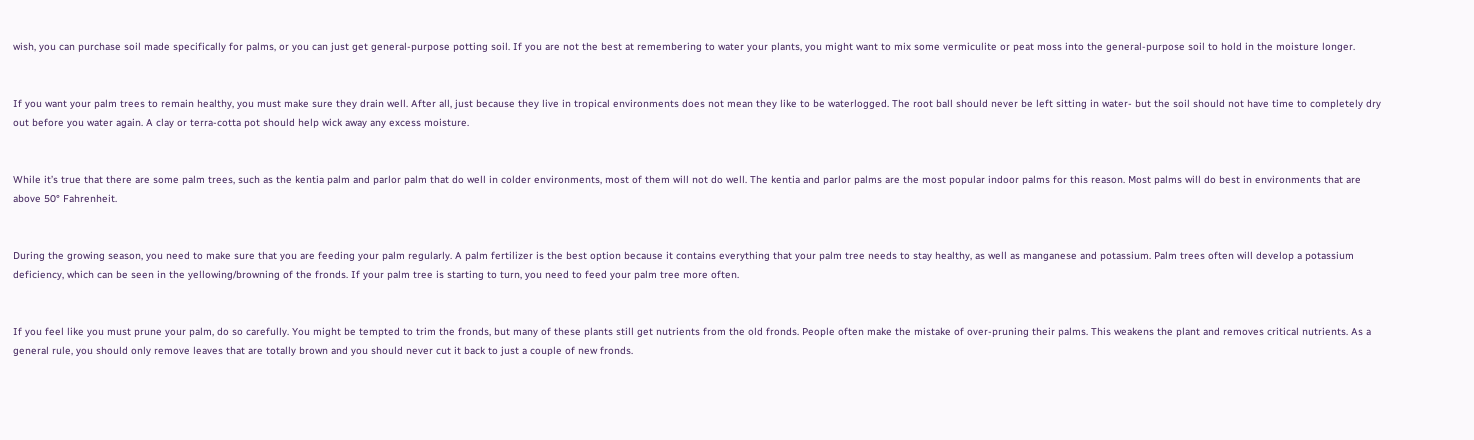wish, you can purchase soil made specifically for palms, or you can just get general-purpose potting soil. If you are not the best at remembering to water your plants, you might want to mix some vermiculite or peat moss into the general-purpose soil to hold in the moisture longer.


If you want your palm trees to remain healthy, you must make sure they drain well. After all, just because they live in tropical environments does not mean they like to be waterlogged. The root ball should never be left sitting in water- but the soil should not have time to completely dry out before you water again. A clay or terra-cotta pot should help wick away any excess moisture.


While it’s true that there are some palm trees, such as the kentia palm and parlor palm that do well in colder environments, most of them will not do well. The kentia and parlor palms are the most popular indoor palms for this reason. Most palms will do best in environments that are above 50° Fahrenheit.


During the growing season, you need to make sure that you are feeding your palm regularly. A palm fertilizer is the best option because it contains everything that your palm tree needs to stay healthy, as well as manganese and potassium. Palm trees often will develop a potassium deficiency, which can be seen in the yellowing/browning of the fronds. If your palm tree is starting to turn, you need to feed your palm tree more often.


If you feel like you must prune your palm, do so carefully. You might be tempted to trim the fronds, but many of these plants still get nutrients from the old fronds. People often make the mistake of over-pruning their palms. This weakens the plant and removes critical nutrients. As a general rule, you should only remove leaves that are totally brown and you should never cut it back to just a couple of new fronds.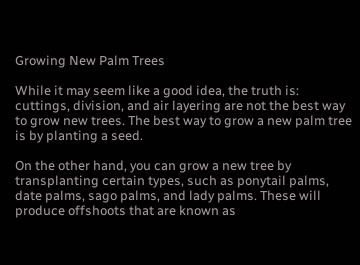Growing New Palm Trees

While it may seem like a good idea, the truth is: cuttings, division, and air layering are not the best way to grow new trees. The best way to grow a new palm tree is by planting a seed.

On the other hand, you can grow a new tree by transplanting certain types, such as ponytail palms, date palms, sago palms, and lady palms. These will produce offshoots that are known as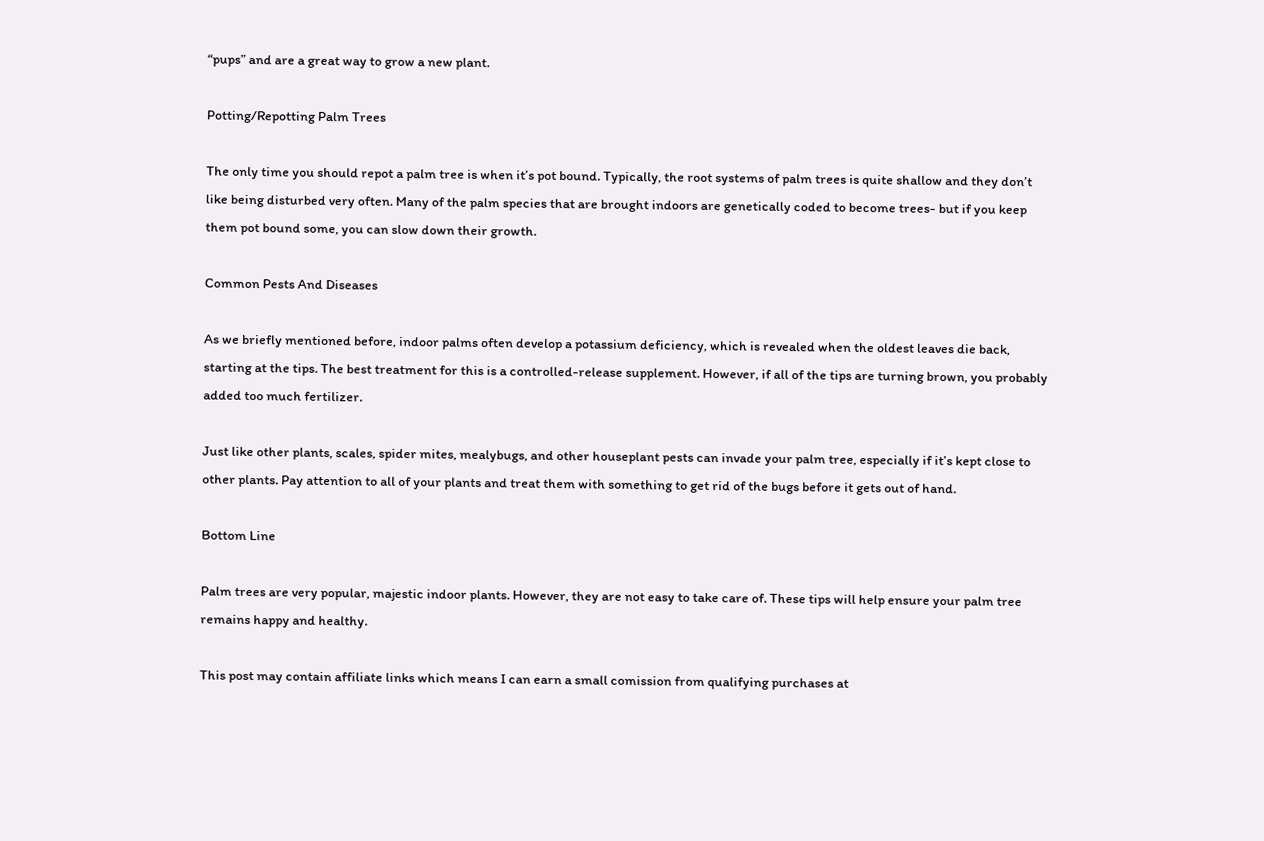“pups” and are a great way to grow a new plant.

Potting/Repotting Palm Trees

The only time you should repot a palm tree is when it’s pot bound. Typically, the root systems of palm trees is quite shallow and they don’t like being disturbed very often. Many of the palm species that are brought indoors are genetically coded to become trees- but if you keep them pot bound some, you can slow down their growth.

Common Pests And Diseases

As we briefly mentioned before, indoor palms often develop a potassium deficiency, which is revealed when the oldest leaves die back, starting at the tips. The best treatment for this is a controlled-release supplement. However, if all of the tips are turning brown, you probably added too much fertilizer.

Just like other plants, scales, spider mites, mealybugs, and other houseplant pests can invade your palm tree, especially if it’s kept close to other plants. Pay attention to all of your plants and treat them with something to get rid of the bugs before it gets out of hand.

Bottom Line

Palm trees are very popular, majestic indoor plants. However, they are not easy to take care of. These tips will help ensure your palm tree remains happy and healthy.

This post may contain affiliate links which means I can earn a small comission from qualifying purchases at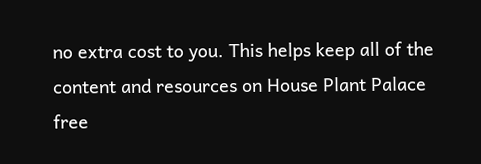no extra cost to you. This helps keep all of the content and resources on House Plant Palace free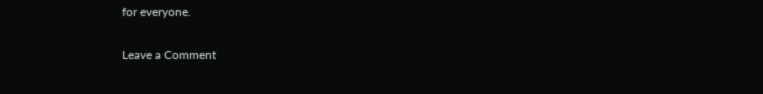for everyone.

Leave a Comment